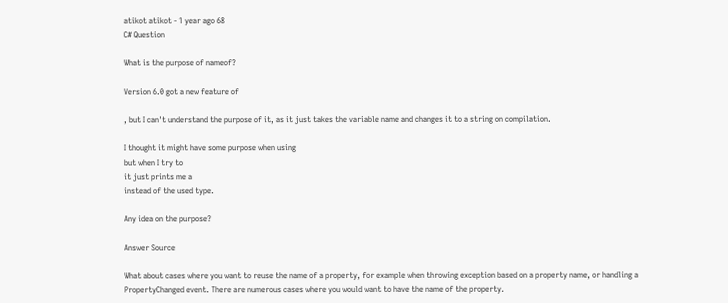atikot atikot - 1 year ago 68
C# Question

What is the purpose of nameof?

Version 6.0 got a new feature of

, but I can't understand the purpose of it, as it just takes the variable name and changes it to a string on compilation.

I thought it might have some purpose when using
but when I try to
it just prints me a
instead of the used type.

Any idea on the purpose?

Answer Source

What about cases where you want to reuse the name of a property, for example when throwing exception based on a property name, or handling a PropertyChanged event. There are numerous cases where you would want to have the name of the property.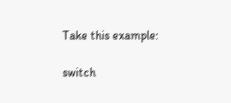Take this example:

switch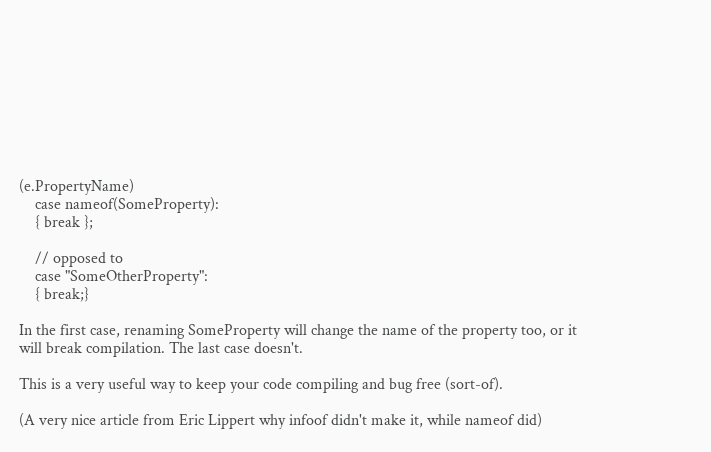(e.PropertyName)
    case nameof(SomeProperty):
    { break };

    // opposed to
    case "SomeOtherProperty":
    { break;}

In the first case, renaming SomeProperty will change the name of the property too, or it will break compilation. The last case doesn't.

This is a very useful way to keep your code compiling and bug free (sort-of).

(A very nice article from Eric Lippert why infoof didn't make it, while nameof did)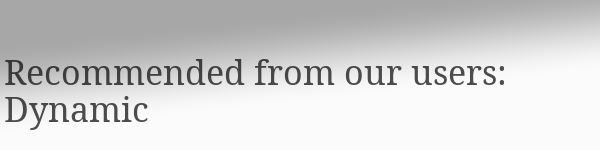Recommended from our users: Dynamic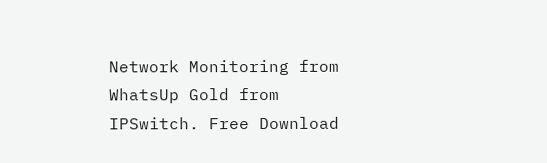Network Monitoring from WhatsUp Gold from IPSwitch. Free Download